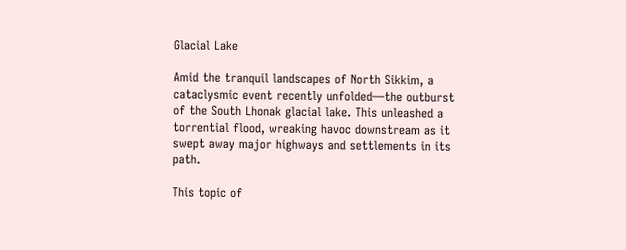Glacial Lake

Amid the tranquil landscapes of North Sikkim, a cataclysmic event recently unfolded—the outburst of the South Lhonak glacial lake. This unleashed a torrential flood, wreaking havoc downstream as it swept away major highways and settlements in its path.

This topic of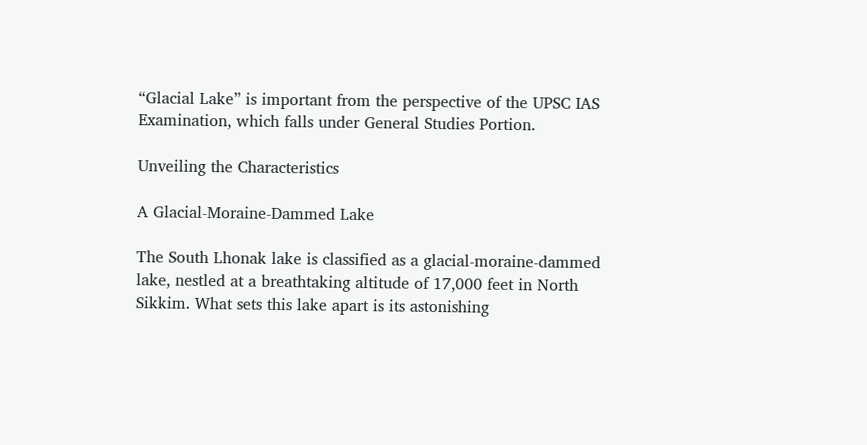“Glacial Lake” is important from the perspective of the UPSC IAS Examination, which falls under General Studies Portion.

Unveiling the Characteristics

A Glacial-Moraine-Dammed Lake

The South Lhonak lake is classified as a glacial-moraine-dammed lake, nestled at a breathtaking altitude of 17,000 feet in North Sikkim. What sets this lake apart is its astonishing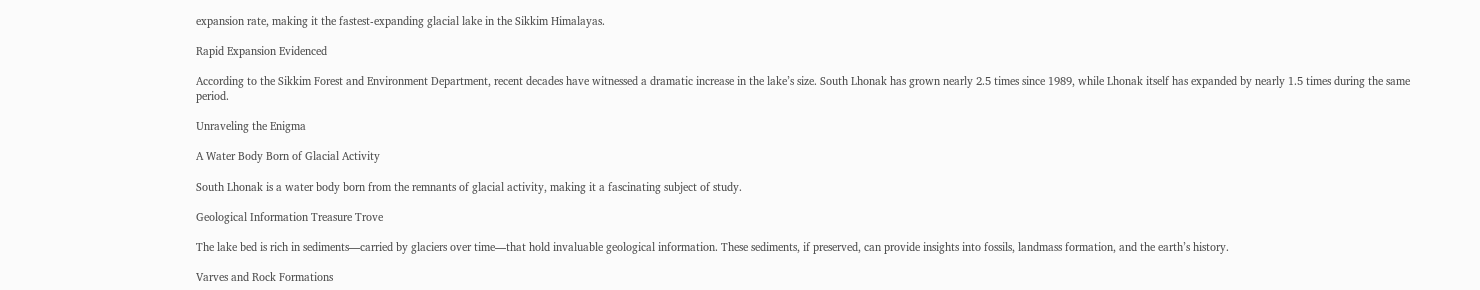expansion rate, making it the fastest-expanding glacial lake in the Sikkim Himalayas.

Rapid Expansion Evidenced

According to the Sikkim Forest and Environment Department, recent decades have witnessed a dramatic increase in the lake’s size. South Lhonak has grown nearly 2.5 times since 1989, while Lhonak itself has expanded by nearly 1.5 times during the same period.

Unraveling the Enigma

A Water Body Born of Glacial Activity

South Lhonak is a water body born from the remnants of glacial activity, making it a fascinating subject of study.

Geological Information Treasure Trove

The lake bed is rich in sediments—carried by glaciers over time—that hold invaluable geological information. These sediments, if preserved, can provide insights into fossils, landmass formation, and the earth’s history.

Varves and Rock Formations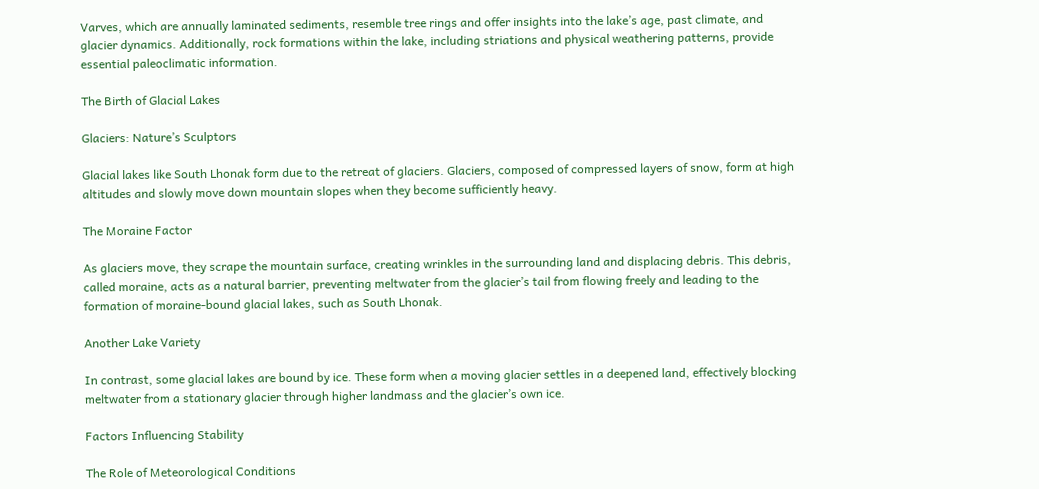Varves, which are annually laminated sediments, resemble tree rings and offer insights into the lake’s age, past climate, and glacier dynamics. Additionally, rock formations within the lake, including striations and physical weathering patterns, provide essential paleoclimatic information.

The Birth of Glacial Lakes

Glaciers: Nature’s Sculptors

Glacial lakes like South Lhonak form due to the retreat of glaciers. Glaciers, composed of compressed layers of snow, form at high altitudes and slowly move down mountain slopes when they become sufficiently heavy.

The Moraine Factor

As glaciers move, they scrape the mountain surface, creating wrinkles in the surrounding land and displacing debris. This debris, called moraine, acts as a natural barrier, preventing meltwater from the glacier’s tail from flowing freely and leading to the formation of moraine-bound glacial lakes, such as South Lhonak.

Another Lake Variety

In contrast, some glacial lakes are bound by ice. These form when a moving glacier settles in a deepened land, effectively blocking meltwater from a stationary glacier through higher landmass and the glacier’s own ice.

Factors Influencing Stability

The Role of Meteorological Conditions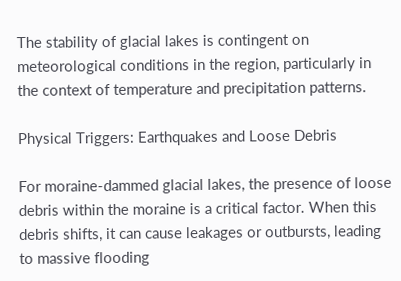The stability of glacial lakes is contingent on meteorological conditions in the region, particularly in the context of temperature and precipitation patterns.

Physical Triggers: Earthquakes and Loose Debris

For moraine-dammed glacial lakes, the presence of loose debris within the moraine is a critical factor. When this debris shifts, it can cause leakages or outbursts, leading to massive flooding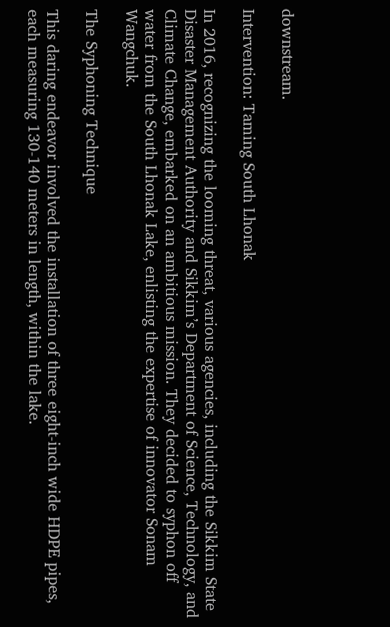downstream.

Intervention: Taming South Lhonak

In 2016, recognizing the looming threat, various agencies, including the Sikkim State Disaster Management Authority and Sikkim’s Department of Science, Technology, and Climate Change, embarked on an ambitious mission. They decided to syphon off water from the South Lhonak Lake, enlisting the expertise of innovator Sonam Wangchuk.

The Syphoning Technique

This daring endeavor involved the installation of three eight-inch wide HDPE pipes, each measuring 130-140 meters in length, within the lake.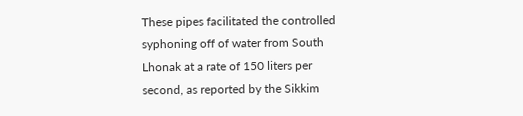These pipes facilitated the controlled syphoning off of water from South Lhonak at a rate of 150 liters per second, as reported by the Sikkim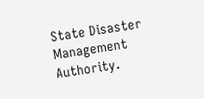State Disaster Management Authority.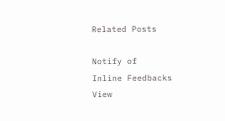Related Posts

Notify of
Inline Feedbacks
View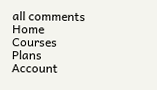all comments
Home Courses Plans Account